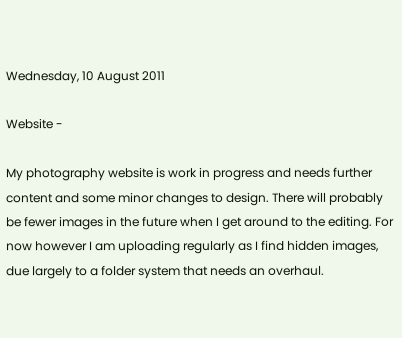Wednesday, 10 August 2011

Website -

My photography website is work in progress and needs further content and some minor changes to design. There will probably be fewer images in the future when I get around to the editing. For now however I am uploading regularly as I find hidden images, due largely to a folder system that needs an overhaul.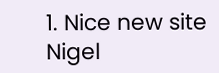1. Nice new site Nigel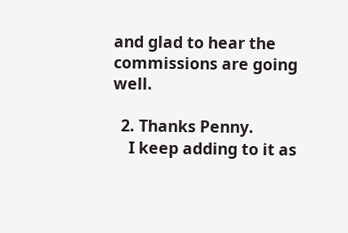and glad to hear the commissions are going well.

  2. Thanks Penny.
    I keep adding to it as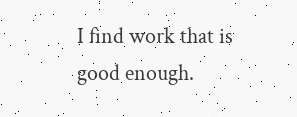I find work that is good enough.